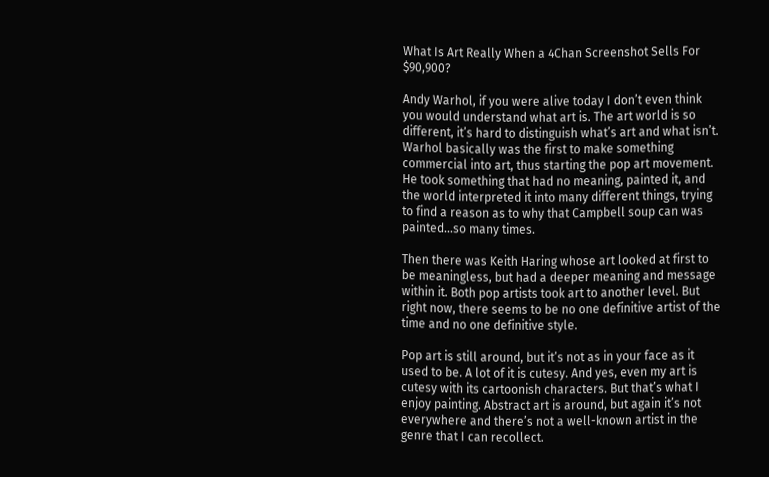What Is Art Really When a 4Chan Screenshot Sells For $90,900?

Andy Warhol, if you were alive today I don’t even think you would understand what art is. The art world is so different, it’s hard to distinguish what’s art and what isn’t. Warhol basically was the first to make something commercial into art, thus starting the pop art movement. He took something that had no meaning, painted it, and the world interpreted it into many different things, trying to find a reason as to why that Campbell soup can was painted…so many times.

Then there was Keith Haring whose art looked at first to be meaningless, but had a deeper meaning and message within it. Both pop artists took art to another level. But right now, there seems to be no one definitive artist of the time and no one definitive style.

Pop art is still around, but it’s not as in your face as it used to be. A lot of it is cutesy. And yes, even my art is cutesy with its cartoonish characters. But that’s what I enjoy painting. Abstract art is around, but again it’s not everywhere and there’s not a well-known artist in the genre that I can recollect.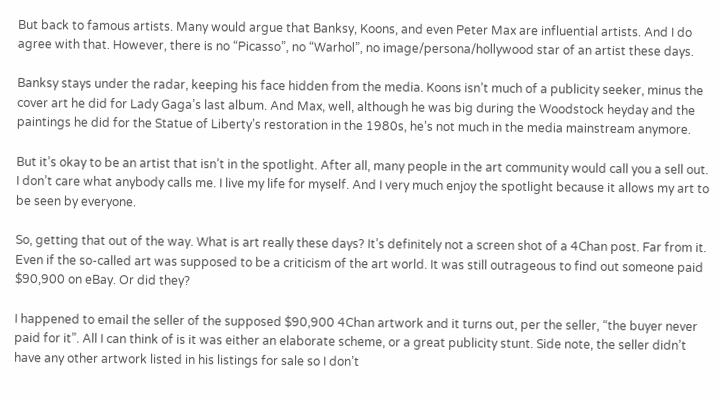But back to famous artists. Many would argue that Banksy, Koons, and even Peter Max are influential artists. And I do agree with that. However, there is no “Picasso”, no “Warhol”, no image/persona/hollywood star of an artist these days.

Banksy stays under the radar, keeping his face hidden from the media. Koons isn’t much of a publicity seeker, minus the cover art he did for Lady Gaga’s last album. And Max, well, although he was big during the Woodstock heyday and the paintings he did for the Statue of Liberty’s restoration in the 1980s, he’s not much in the media mainstream anymore.

But it’s okay to be an artist that isn’t in the spotlight. After all, many people in the art community would call you a sell out. I don’t care what anybody calls me. I live my life for myself. And I very much enjoy the spotlight because it allows my art to be seen by everyone.

So, getting that out of the way. What is art really these days? It’s definitely not a screen shot of a 4Chan post. Far from it. Even if the so-called art was supposed to be a criticism of the art world. It was still outrageous to find out someone paid $90,900 on eBay. Or did they?

I happened to email the seller of the supposed $90,900 4Chan artwork and it turns out, per the seller, “the buyer never paid for it”. All I can think of is it was either an elaborate scheme, or a great publicity stunt. Side note, the seller didn’t have any other artwork listed in his listings for sale so I don’t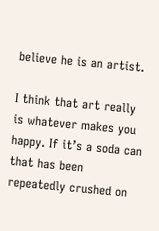believe he is an artist.

I think that art really is whatever makes you happy. If it’s a soda can that has been repeatedly crushed on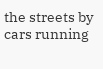the streets by cars running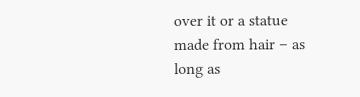over it or a statue made from hair – as long as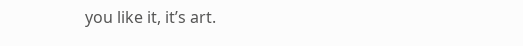you like it, it’s art.